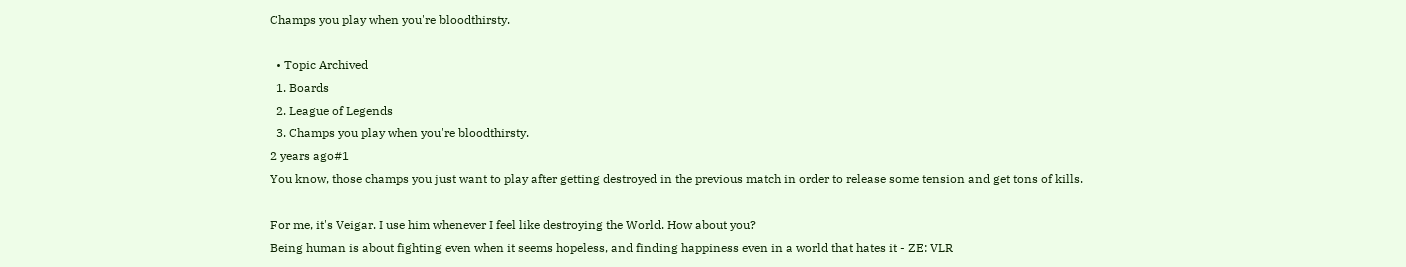Champs you play when you're bloodthirsty.

  • Topic Archived
  1. Boards
  2. League of Legends
  3. Champs you play when you're bloodthirsty.
2 years ago#1
You know, those champs you just want to play after getting destroyed in the previous match in order to release some tension and get tons of kills.

For me, it's Veigar. I use him whenever I feel like destroying the World. How about you?
Being human is about fighting even when it seems hopeless, and finding happiness even in a world that hates it - ZE: VLR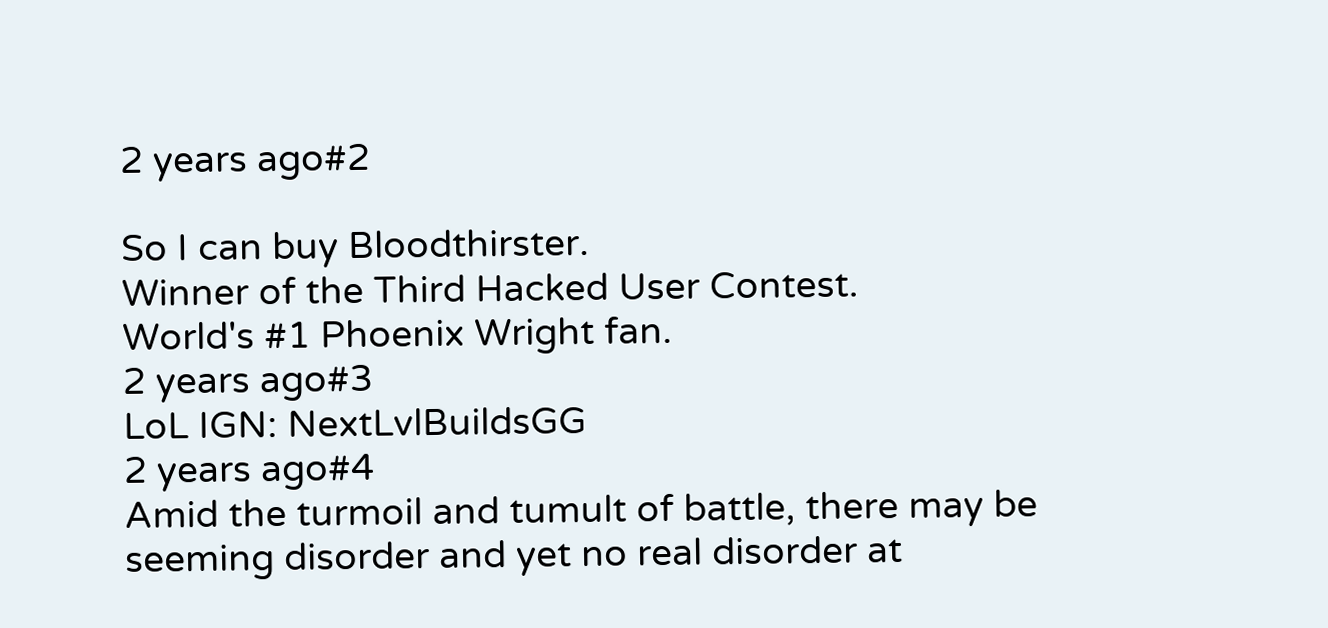2 years ago#2

So I can buy Bloodthirster.
Winner of the Third Hacked User Contest.
World's #1 Phoenix Wright fan.
2 years ago#3
LoL IGN: NextLvlBuildsGG
2 years ago#4
Amid the turmoil and tumult of battle, there may be seeming disorder and yet no real disorder at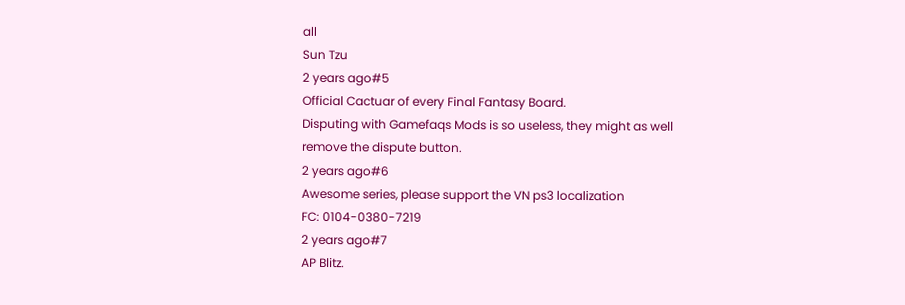all
Sun Tzu
2 years ago#5
Official Cactuar of every Final Fantasy Board.
Disputing with Gamefaqs Mods is so useless, they might as well remove the dispute button.
2 years ago#6
Awesome series, please support the VN ps3 localization
FC: 0104-0380-7219
2 years ago#7
AP Blitz.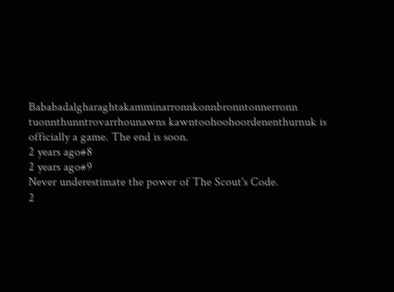Bababadalgharaghtakamminarronnkonnbronntonnerronn tuonnthunntrovarrhounawns kawntoohoohoordenenthurnuk is officially a game. The end is soon.
2 years ago#8
2 years ago#9
Never underestimate the power of The Scout's Code.
2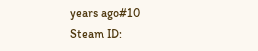years ago#10
Steam ID: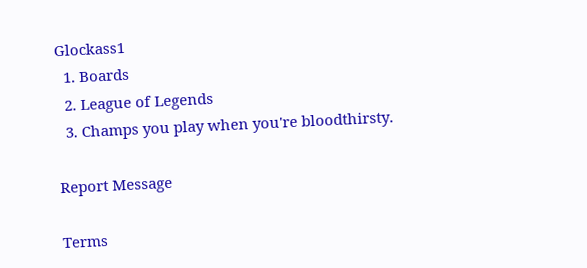Glockass1
  1. Boards
  2. League of Legends
  3. Champs you play when you're bloodthirsty.

Report Message

Terms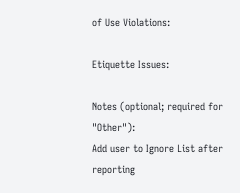of Use Violations:

Etiquette Issues:

Notes (optional; required for "Other"):
Add user to Ignore List after reporting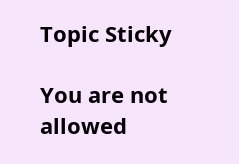Topic Sticky

You are not allowed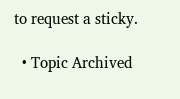to request a sticky.

  • Topic Archived